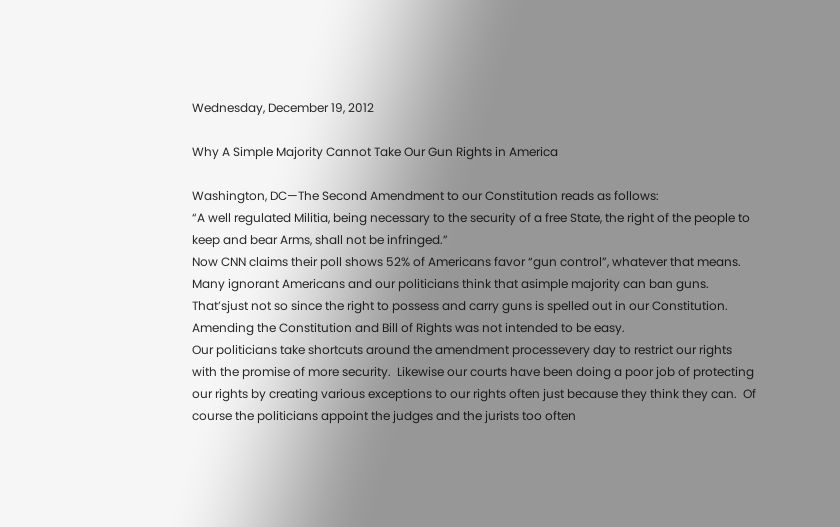Wednesday, December 19, 2012

Why A Simple Majority Cannot Take Our Gun Rights in America

Washington, DC—The Second Amendment to our Constitution reads as follows:
“A well regulated Militia, being necessary to the security of a free State, the right of the people to keep and bear Arms, shall not be infringed.”
Now CNN claims their poll shows 52% of Americans favor “gun control”, whatever that means.
Many ignorant Americans and our politicians think that asimple majority can ban guns.  That’sjust not so since the right to possess and carry guns is spelled out in our Constitution.  Amending the Constitution and Bill of Rights was not intended to be easy.
Our politicians take shortcuts around the amendment processevery day to restrict our rights with the promise of more security.  Likewise our courts have been doing a poor job of protecting our rights by creating various exceptions to our rights often just because they think they can.  Of course the politicians appoint the judges and the jurists too often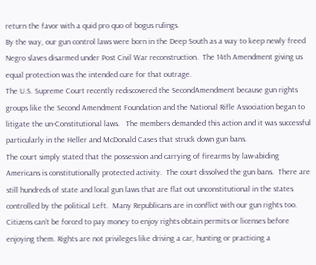return the favor with a quid pro quo of bogus rulings.
By the way, our gun control laws were born in the Deep South as a way to keep newly freed Negro slaves disarmed under Post Civil War reconstruction.  The 14th Amendment giving us equal protection was the intended cure for that outrage.
The U.S. Supreme Court recently rediscovered the SecondAmendment because gun rights groups like the Second Amendment Foundation and the National Rifle Association began to litigate the un-Constitutional laws.   The members demanded this action and it was successful particularly in the Heller and McDonald Cases that struck down gun bans.
The court simply stated that the possession and carrying of firearms by law-abiding Americans is constitutionally protected activity.  The court dissolved the gun bans.  There are still hundreds of state and local gun laws that are flat out unconstitutional in the states controlled by the political Left.  Many Republicans are in conflict with our gun rights too.
Citizens can’t be forced to pay money to enjoy rights obtain permits or licenses before enjoying them. Rights are not privileges like driving a car, hunting or practicing a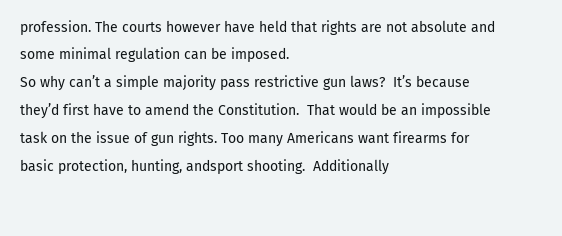profession. The courts however have held that rights are not absolute and some minimal regulation can be imposed.
So why can’t a simple majority pass restrictive gun laws?  It’s because they’d first have to amend the Constitution.  That would be an impossible task on the issue of gun rights. Too many Americans want firearms for basic protection, hunting, andsport shooting.  Additionally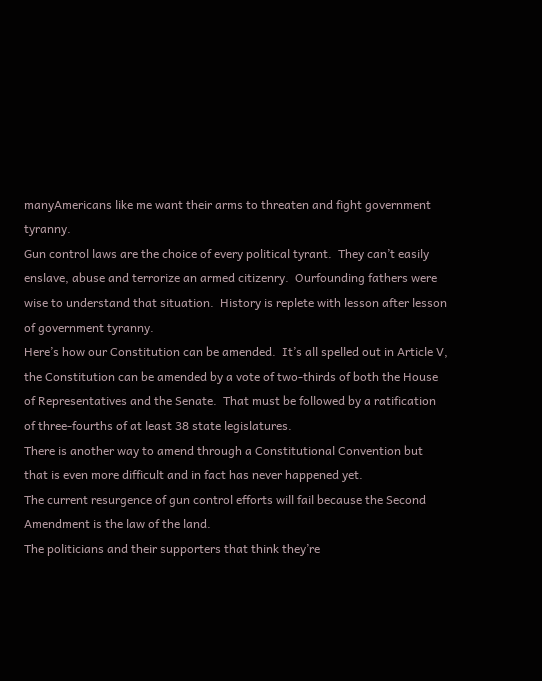manyAmericans like me want their arms to threaten and fight government tyranny.
Gun control laws are the choice of every political tyrant.  They can’t easily enslave, abuse and terrorize an armed citizenry.  Ourfounding fathers were wise to understand that situation.  History is replete with lesson after lesson of government tyranny.
Here’s how our Constitution can be amended.  It’s all spelled out in Article V, the Constitution can be amended by a vote of two-thirds of both the House of Representatives and the Senate.  That must be followed by a ratification of three-fourths of at least 38 state legislatures.
There is another way to amend through a Constitutional Convention but that is even more difficult and in fact has never happened yet.
The current resurgence of gun control efforts will fail because the Second Amendment is the law of the land.
The politicians and their supporters that think they’re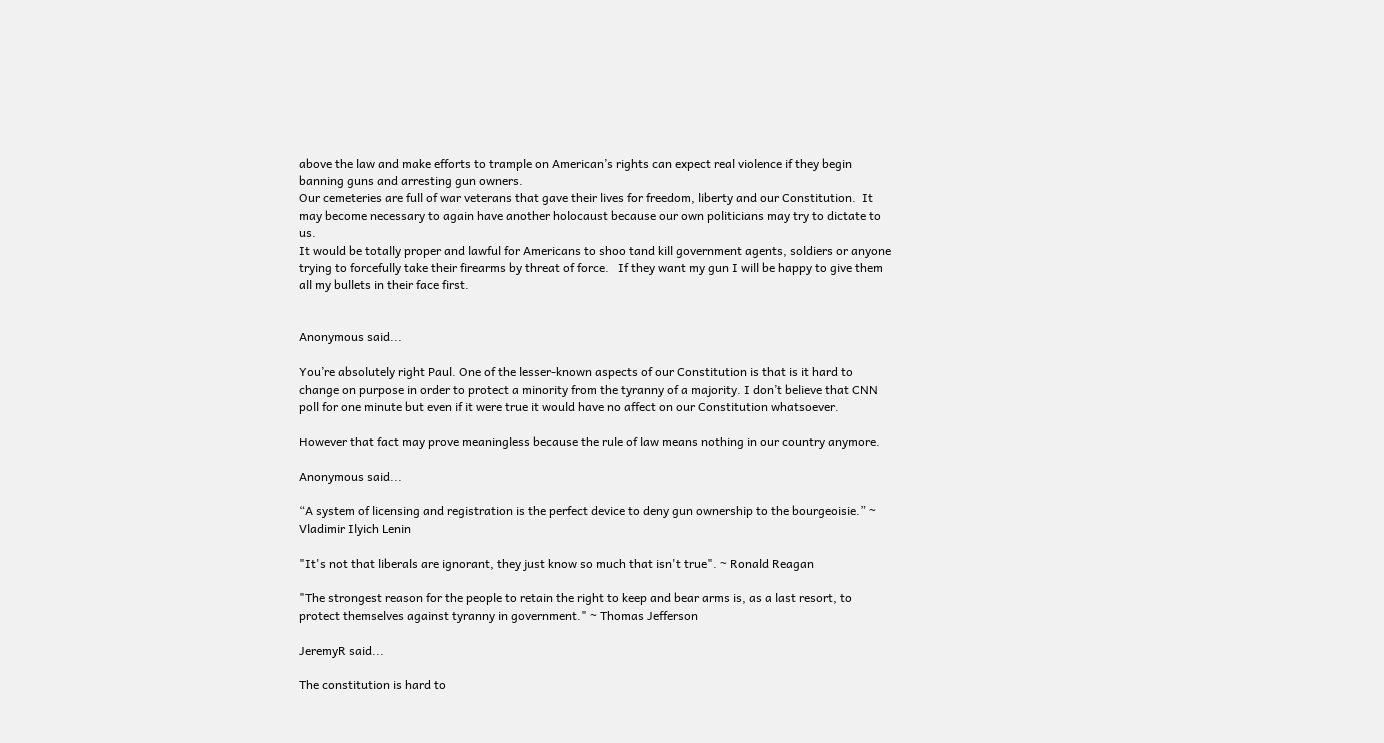above the law and make efforts to trample on American’s rights can expect real violence if they begin banning guns and arresting gun owners.
Our cemeteries are full of war veterans that gave their lives for freedom, liberty and our Constitution.  It may become necessary to again have another holocaust because our own politicians may try to dictate to us.
It would be totally proper and lawful for Americans to shoo tand kill government agents, soldiers or anyone trying to forcefully take their firearms by threat of force.   If they want my gun I will be happy to give them all my bullets in their face first.


Anonymous said...

You’re absolutely right Paul. One of the lesser-known aspects of our Constitution is that is it hard to change on purpose in order to protect a minority from the tyranny of a majority. I don’t believe that CNN poll for one minute but even if it were true it would have no affect on our Constitution whatsoever.

However that fact may prove meaningless because the rule of law means nothing in our country anymore.

Anonymous said...

“A system of licensing and registration is the perfect device to deny gun ownership to the bourgeoisie.” ~ Vladimir Ilyich Lenin

"It's not that liberals are ignorant, they just know so much that isn't true". ~ Ronald Reagan

"The strongest reason for the people to retain the right to keep and bear arms is, as a last resort, to protect themselves against tyranny in government." ~ Thomas Jefferson

JeremyR said...

The constitution is hard to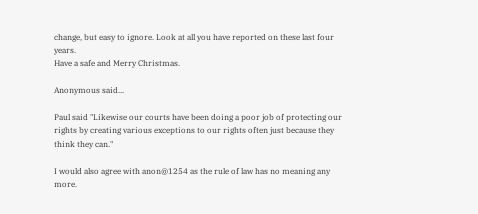change, but easy to ignore. Look at all you have reported on these last four years.
Have a safe and Merry Christmas.

Anonymous said...

Paul said "Likewise our courts have been doing a poor job of protecting our rights by creating various exceptions to our rights often just because they think they can."

I would also agree with anon@1254 as the rule of law has no meaning any more.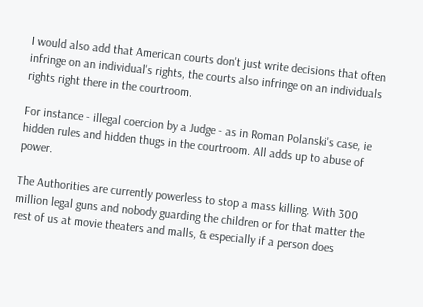I would also add that American courts don't just write decisions that often infringe on an individual's rights, the courts also infringe on an individuals rights right there in the courtroom.

For instance - illegal coercion by a Judge - as in Roman Polanski's case, ie hidden rules and hidden thugs in the courtroom. All adds up to abuse of power.

The Authorities are currently powerless to stop a mass killing. With 300 million legal guns and nobody guarding the children or for that matter the rest of us at movie theaters and malls, & especially if a person does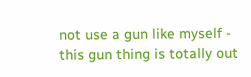not use a gun like myself - this gun thing is totally out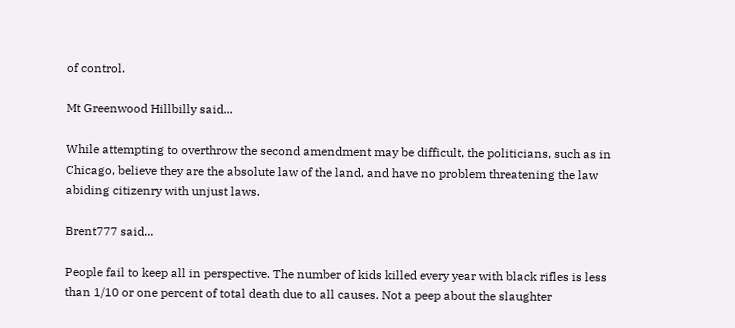of control.

Mt Greenwood Hillbilly said...

While attempting to overthrow the second amendment may be difficult, the politicians, such as in Chicago, believe they are the absolute law of the land, and have no problem threatening the law abiding citizenry with unjust laws.

Brent777 said...

People fail to keep all in perspective. The number of kids killed every year with black rifles is less than 1/10 or one percent of total death due to all causes. Not a peep about the slaughter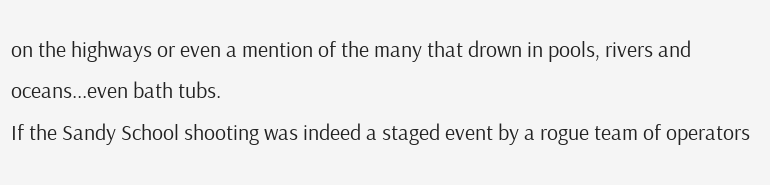on the highways or even a mention of the many that drown in pools, rivers and oceans...even bath tubs.
If the Sandy School shooting was indeed a staged event by a rogue team of operators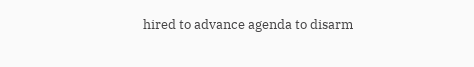hired to advance agenda to disarm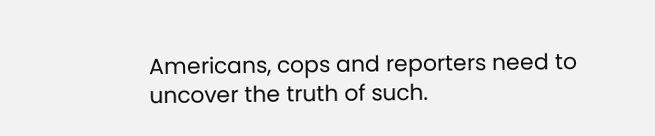Americans, cops and reporters need to uncover the truth of such.